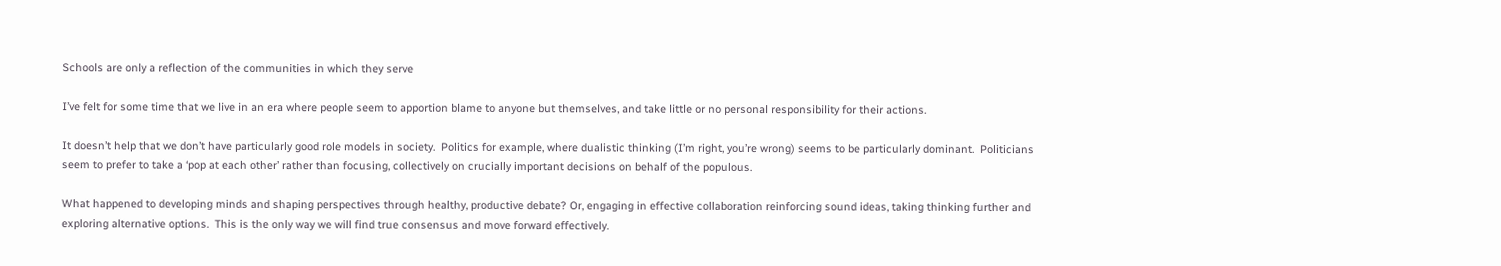Schools are only a reflection of the communities in which they serve

I’ve felt for some time that we live in an era where people seem to apportion blame to anyone but themselves, and take little or no personal responsibility for their actions.

It doesn’t help that we don’t have particularly good role models in society.  Politics for example, where dualistic thinking (I’m right, you’re wrong) seems to be particularly dominant.  Politicians seem to prefer to take a ‘pop at each other’ rather than focusing, collectively on crucially important decisions on behalf of the populous.

What happened to developing minds and shaping perspectives through healthy, productive debate? Or, engaging in effective collaboration reinforcing sound ideas, taking thinking further and exploring alternative options.  This is the only way we will find true consensus and move forward effectively.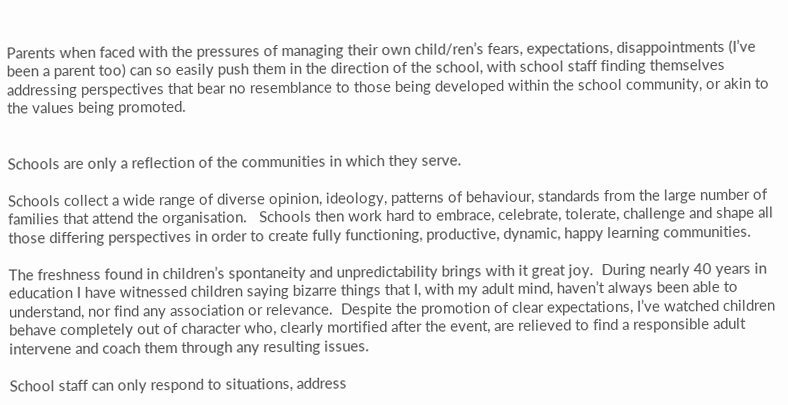Parents when faced with the pressures of managing their own child/ren’s fears, expectations, disappointments (I’ve been a parent too) can so easily push them in the direction of the school, with school staff finding themselves addressing perspectives that bear no resemblance to those being developed within the school community, or akin to the values being promoted.


Schools are only a reflection of the communities in which they serve.

Schools collect a wide range of diverse opinion, ideology, patterns of behaviour, standards from the large number of families that attend the organisation.   Schools then work hard to embrace, celebrate, tolerate, challenge and shape all those differing perspectives in order to create fully functioning, productive, dynamic, happy learning communities.

The freshness found in children’s spontaneity and unpredictability brings with it great joy.  During nearly 40 years in education I have witnessed children saying bizarre things that I, with my adult mind, haven’t always been able to understand, nor find any association or relevance.  Despite the promotion of clear expectations, I’ve watched children behave completely out of character who, clearly mortified after the event, are relieved to find a responsible adult intervene and coach them through any resulting issues.

School staff can only respond to situations, address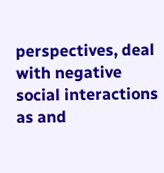perspectives, deal with negative social interactions as and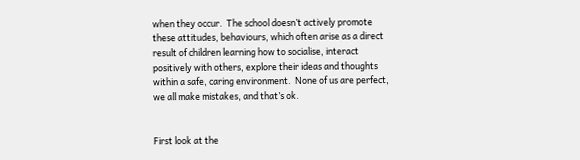when they occur.  The school doesn’t actively promote these attitudes, behaviours, which often arise as a direct result of children learning how to socialise, interact positively with others, explore their ideas and thoughts within a safe, caring environment.  None of us are perfect, we all make mistakes, and that’s ok.


First look at the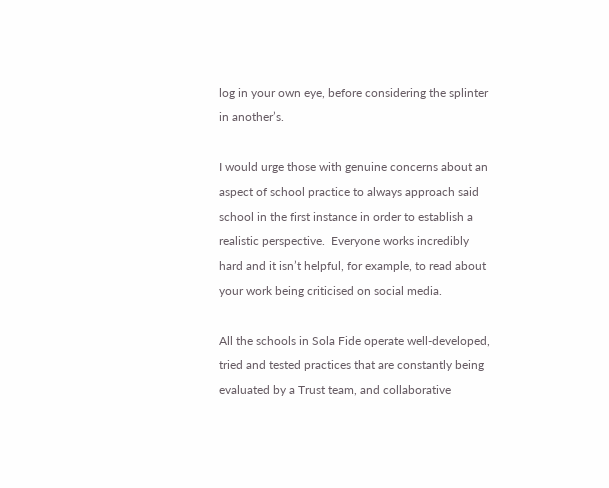log in your own eye, before considering the splinter in another’s.

I would urge those with genuine concerns about an aspect of school practice to always approach said school in the first instance in order to establish a realistic perspective.  Everyone works incredibly hard and it isn’t helpful, for example, to read about your work being criticised on social media.

All the schools in Sola Fide operate well-developed, tried and tested practices that are constantly being evaluated by a Trust team, and collaborative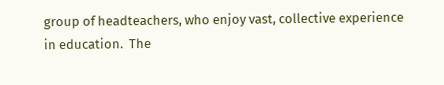group of headteachers, who enjoy vast, collective experience in education.  The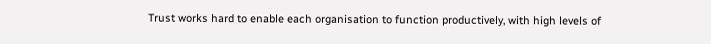Trust works hard to enable each organisation to function productively, with high levels of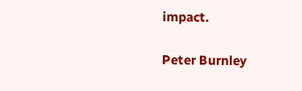impact.

Peter Burnley